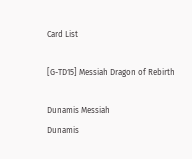Card List

[G-TD15] Messiah Dragon of Rebirth

Dunamis Messiah
Dunamis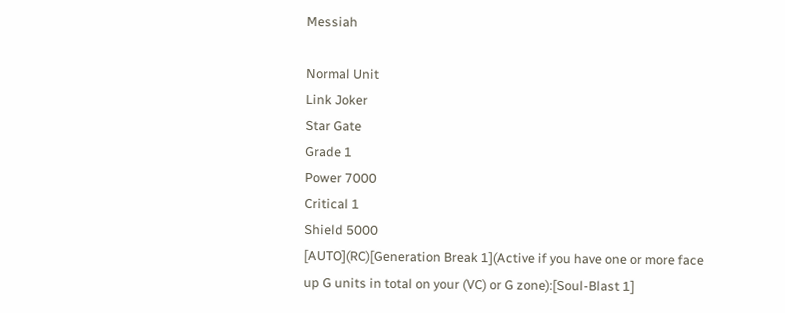Messiah

Normal Unit
Link Joker
Star Gate
Grade 1
Power 7000
Critical 1
Shield 5000
[AUTO](RC)[Generation Break 1](Active if you have one or more face up G units in total on your (VC) or G zone):[Soul-Blast 1]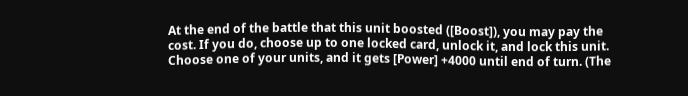At the end of the battle that this unit boosted ([Boost]), you may pay the cost. If you do, choose up to one locked card, unlock it, and lock this unit. Choose one of your units, and it gets [Power] +4000 until end of turn. (The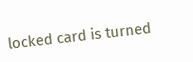locked card is turned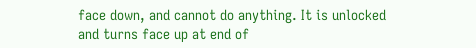face down, and cannot do anything. It is unlocked and turns face up at end of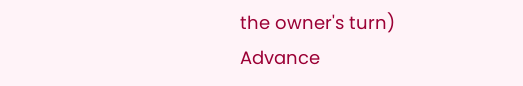the owner's turn)
Advance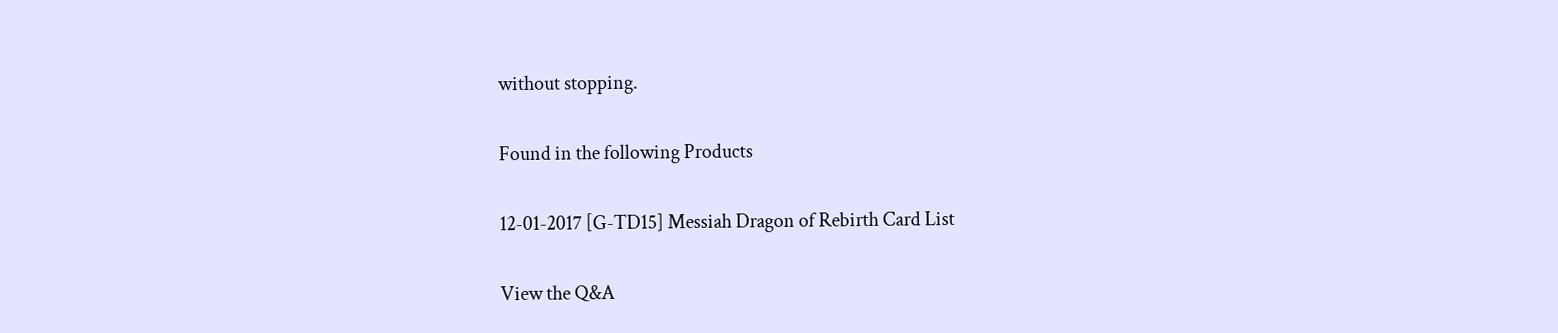without stopping.

Found in the following Products

12-01-2017 [G-TD15] Messiah Dragon of Rebirth Card List

View the Q&A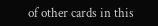of other cards in this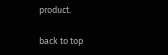product.

back to top